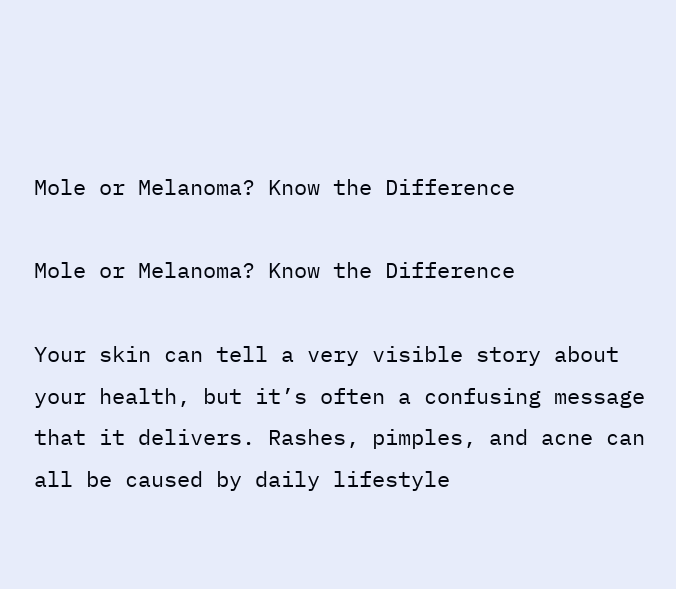Mole or Melanoma? Know the Difference

Mole or Melanoma? Know the Difference

Your skin can tell a very visible story about your health, but it’s often a confusing message that it delivers. Rashes, pimples, and acne can all be caused by daily lifestyle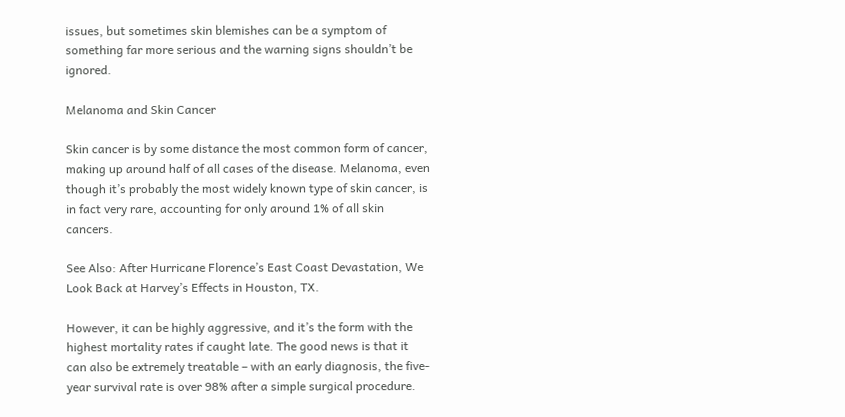issues, but sometimes skin blemishes can be a symptom of something far more serious and the warning signs shouldn’t be ignored.

Melanoma and Skin Cancer

Skin cancer is by some distance the most common form of cancer, making up around half of all cases of the disease. Melanoma, even though it’s probably the most widely known type of skin cancer, is in fact very rare, accounting for only around 1% of all skin cancers.

See Also: After Hurricane Florence’s East Coast Devastation, We Look Back at Harvey’s Effects in Houston, TX.

However, it can be highly aggressive, and it’s the form with the highest mortality rates if caught late. The good news is that it can also be extremely treatable – with an early diagnosis, the five-year survival rate is over 98% after a simple surgical procedure.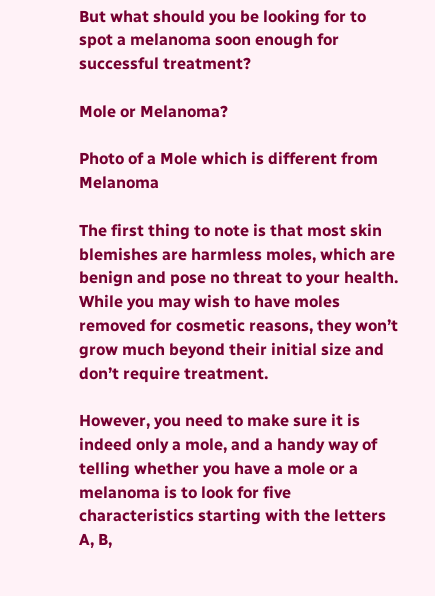But what should you be looking for to spot a melanoma soon enough for successful treatment?

Mole or Melanoma?

Photo of a Mole which is different from Melanoma

The first thing to note is that most skin blemishes are harmless moles, which are benign and pose no threat to your health. While you may wish to have moles removed for cosmetic reasons, they won’t grow much beyond their initial size and don’t require treatment.

However, you need to make sure it is indeed only a mole, and a handy way of telling whether you have a mole or a melanoma is to look for five characteristics starting with the letters A, B,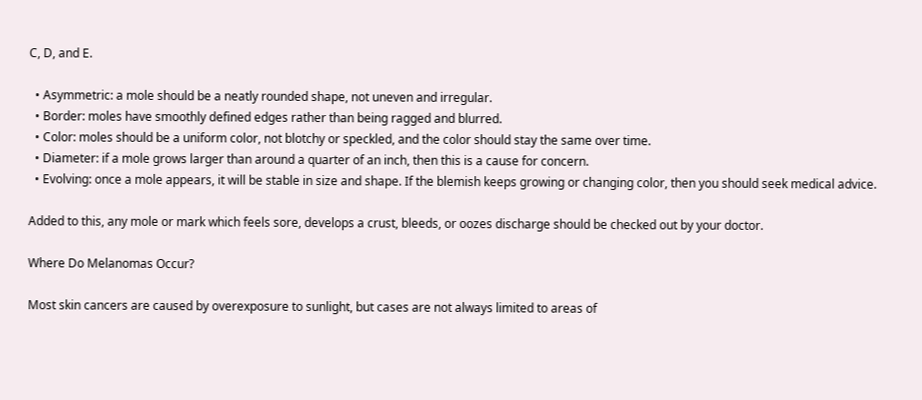C, D, and E.

  • Asymmetric: a mole should be a neatly rounded shape, not uneven and irregular.
  • Border: moles have smoothly defined edges rather than being ragged and blurred.
  • Color: moles should be a uniform color, not blotchy or speckled, and the color should stay the same over time.
  • Diameter: if a mole grows larger than around a quarter of an inch, then this is a cause for concern.
  • Evolving: once a mole appears, it will be stable in size and shape. If the blemish keeps growing or changing color, then you should seek medical advice.

Added to this, any mole or mark which feels sore, develops a crust, bleeds, or oozes discharge should be checked out by your doctor.

Where Do Melanomas Occur?

Most skin cancers are caused by overexposure to sunlight, but cases are not always limited to areas of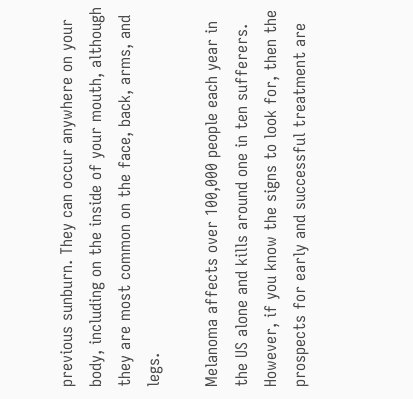previous sunburn. They can occur anywhere on your body, including on the inside of your mouth, although they are most common on the face, back, arms, and legs.

Melanoma affects over 100,000 people each year in the US alone and kills around one in ten sufferers. However, if you know the signs to look for, then the prospects for early and successful treatment are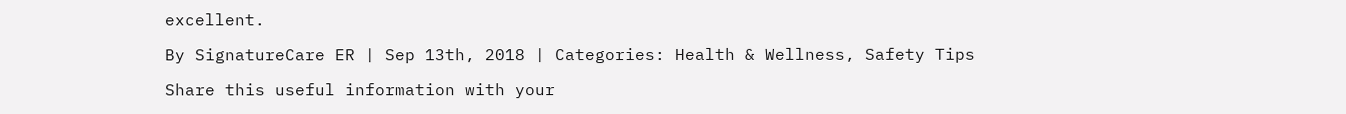excellent.

By SignatureCare ER | Sep 13th, 2018 | Categories: Health & Wellness, Safety Tips

Share this useful information with your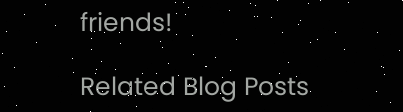friends!

Related Blog Posts